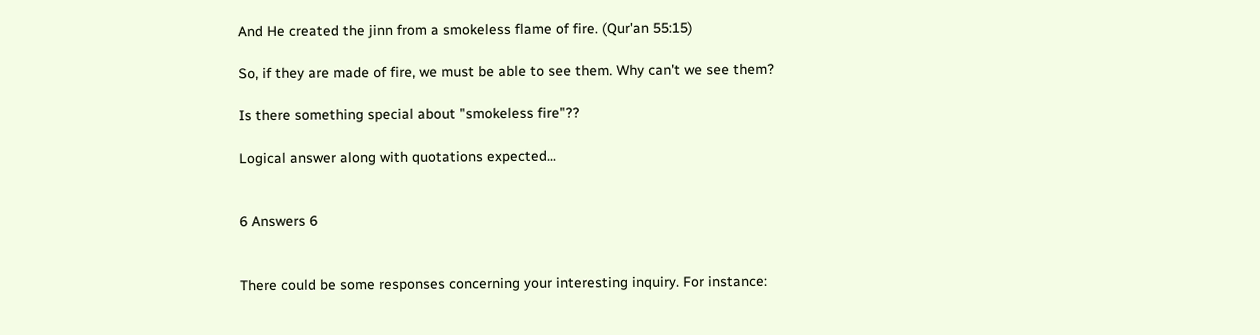And He created the jinn from a smokeless flame of fire. (Qur'an 55:15)

So, if they are made of fire, we must be able to see them. Why can't we see them?

Is there something special about "smokeless fire"??

Logical answer along with quotations expected...


6 Answers 6


There could be some responses concerning your interesting inquiry. For instance: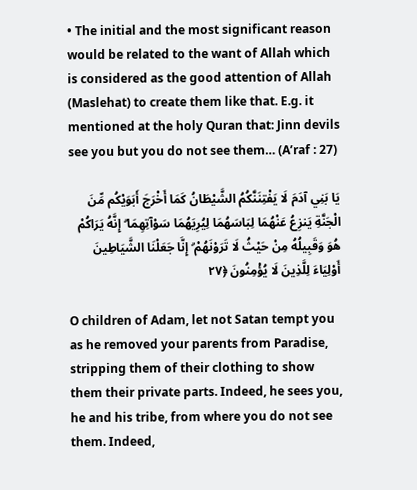• The initial and the most significant reason would be related to the want of Allah which is considered as the good attention of Allah (Maslehat) to create them like that. E.g. it mentioned at the holy Quran that: Jinn devils see you but you do not see them… (A’raf : 27)

يَا بَنِي آدَمَ لَا يَفْتِنَنَّكُمُ الشَّيْطَانُ كَمَا أَخْرَجَ أَبَوَيْكُم مِّنَ الْجَنَّةِ يَنزِعُ عَنْهُمَا لِبَاسَهُمَا لِيُرِيَهُمَا سَوْآتِهِمَا ۗ إِنَّهُ يَرَاكُمْ هُوَ وَقَبِيلُهُ مِنْ حَيْثُ لَا تَرَوْنَهُمْ ۗ إِنَّا جَعَلْنَا الشَّيَاطِينَ أَوْلِيَاءَ لِلَّذِينَ لَا يُؤْمِنُونَ ﴿٢٧

O children of Adam, let not Satan tempt you as he removed your parents from Paradise, stripping them of their clothing to show them their private parts. Indeed, he sees you, he and his tribe, from where you do not see them. Indeed,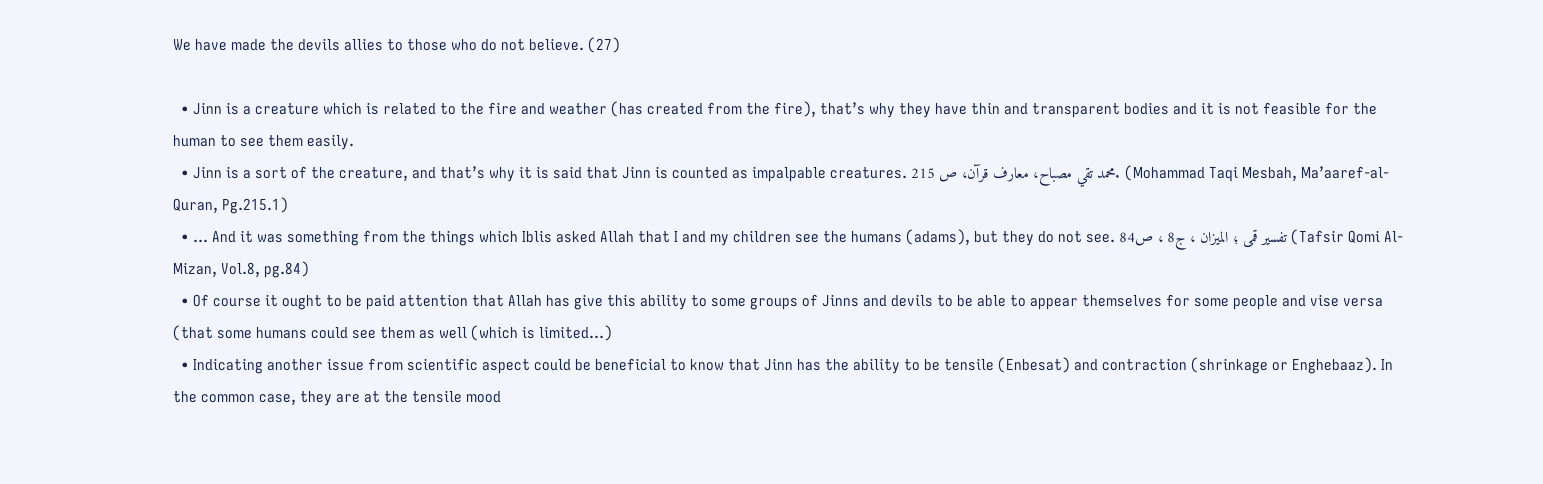We have made the devils allies to those who do not believe. (27)

  • Jinn is a creature which is related to the fire and weather (has created from the fire), that’s why they have thin and transparent bodies and it is not feasible for the human to see them easily.
  • Jinn is a sort of the creature, and that’s why it is said that Jinn is counted as impalpable creatures. محمد تقي مصباح، معارف قرآن، ص 215. (Mohammad Taqi Mesbah, Ma’aaref-al-Quran, Pg.215.1)
  • … And it was something from the things which Iblis asked Allah that I and my children see the humans (adams), but they do not see. تفسیر قمی ؛ المیزان ، ج8 ، ص84 (Tafsir Qomi Al-Mizan, Vol.8, pg.84)
  • Of course it ought to be paid attention that Allah has give this ability to some groups of Jinns and devils to be able to appear themselves for some people and vise versa (that some humans could see them as well (which is limited…)
  • Indicating another issue from scientific aspect could be beneficial to know that Jinn has the ability to be tensile (Enbesat) and contraction (shrinkage or Enghebaaz). In the common case, they are at the tensile mood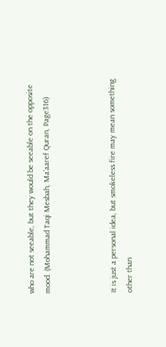who are not seeable, but they would be seeable on the opposite mood. (Mohammad Taqi Mesbah, Ma’aaref Quran, Page316)



It is just a personal idea, but smokeless fire may mean something other than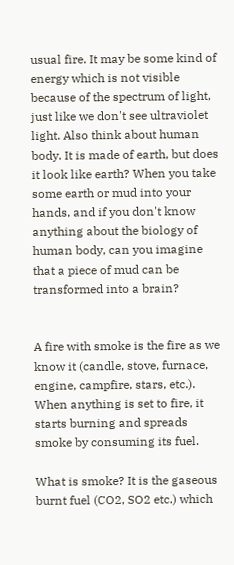usual fire. It may be some kind of energy which is not visible because of the spectrum of light, just like we don't see ultraviolet light. Also think about human body. It is made of earth, but does it look like earth? When you take some earth or mud into your hands, and if you don't know anything about the biology of human body, can you imagine that a piece of mud can be transformed into a brain?


A fire with smoke is the fire as we know it (candle, stove, furnace, engine, campfire, stars, etc.). When anything is set to fire, it starts burning and spreads smoke by consuming its fuel.

What is smoke? It is the gaseous burnt fuel (CO2, SO2 etc.) which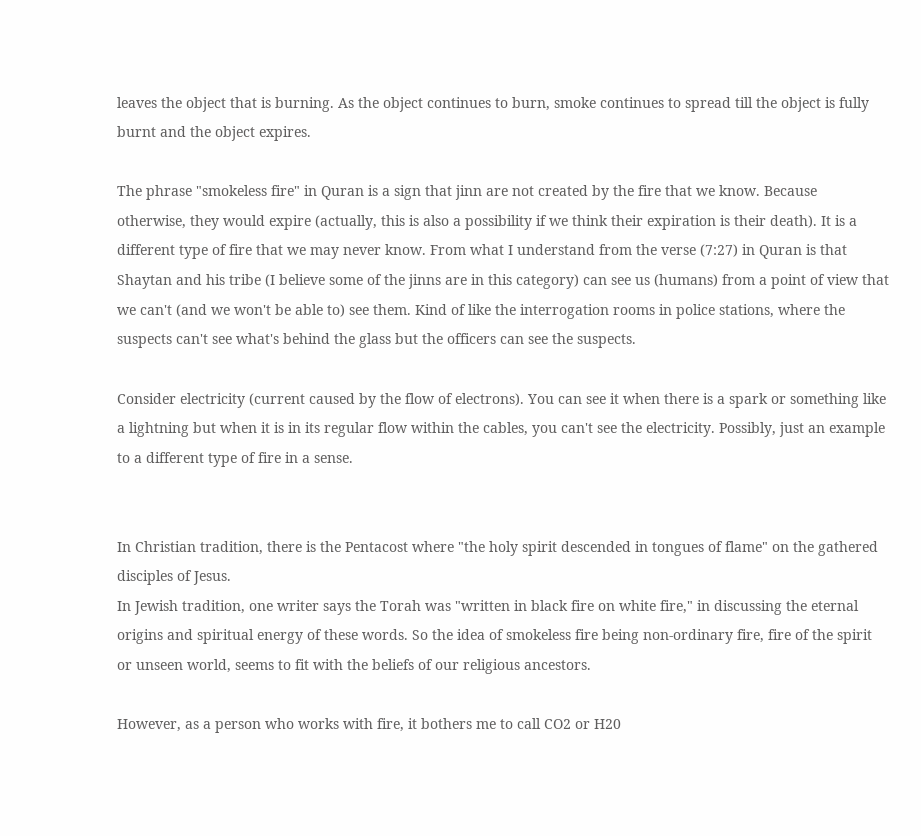leaves the object that is burning. As the object continues to burn, smoke continues to spread till the object is fully burnt and the object expires.

The phrase "smokeless fire" in Quran is a sign that jinn are not created by the fire that we know. Because otherwise, they would expire (actually, this is also a possibility if we think their expiration is their death). It is a different type of fire that we may never know. From what I understand from the verse (7:27) in Quran is that Shaytan and his tribe (I believe some of the jinns are in this category) can see us (humans) from a point of view that we can't (and we won't be able to) see them. Kind of like the interrogation rooms in police stations, where the suspects can't see what's behind the glass but the officers can see the suspects.

Consider electricity (current caused by the flow of electrons). You can see it when there is a spark or something like a lightning but when it is in its regular flow within the cables, you can't see the electricity. Possibly, just an example to a different type of fire in a sense.


In Christian tradition, there is the Pentacost where "the holy spirit descended in tongues of flame" on the gathered disciples of Jesus.
In Jewish tradition, one writer says the Torah was "written in black fire on white fire," in discussing the eternal origins and spiritual energy of these words. So the idea of smokeless fire being non-ordinary fire, fire of the spirit or unseen world, seems to fit with the beliefs of our religious ancestors.

However, as a person who works with fire, it bothers me to call CO2 or H20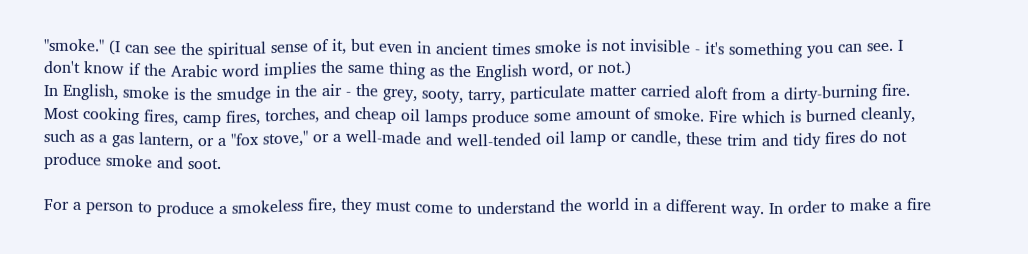"smoke." (I can see the spiritual sense of it, but even in ancient times smoke is not invisible - it's something you can see. I don't know if the Arabic word implies the same thing as the English word, or not.)
In English, smoke is the smudge in the air - the grey, sooty, tarry, particulate matter carried aloft from a dirty-burning fire. Most cooking fires, camp fires, torches, and cheap oil lamps produce some amount of smoke. Fire which is burned cleanly, such as a gas lantern, or a "fox stove," or a well-made and well-tended oil lamp or candle, these trim and tidy fires do not produce smoke and soot.

For a person to produce a smokeless fire, they must come to understand the world in a different way. In order to make a fire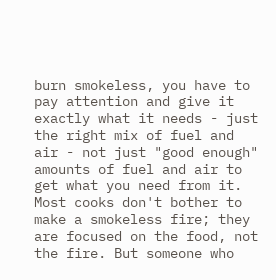burn smokeless, you have to pay attention and give it exactly what it needs - just the right mix of fuel and air - not just "good enough" amounts of fuel and air to get what you need from it. Most cooks don't bother to make a smokeless fire; they are focused on the food, not the fire. But someone who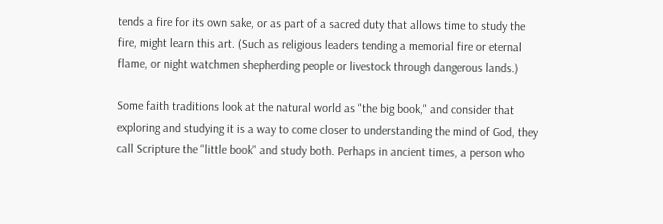tends a fire for its own sake, or as part of a sacred duty that allows time to study the fire, might learn this art. (Such as religious leaders tending a memorial fire or eternal flame, or night watchmen shepherding people or livestock through dangerous lands.)

Some faith traditions look at the natural world as "the big book," and consider that exploring and studying it is a way to come closer to understanding the mind of God, they call Scripture the "little book" and study both. Perhaps in ancient times, a person who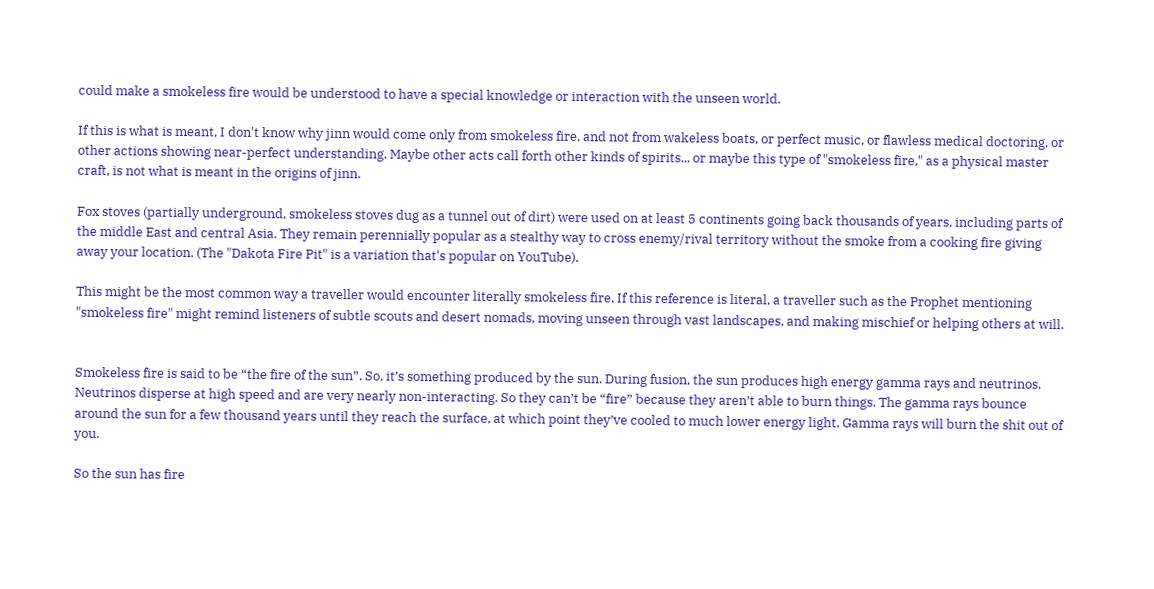could make a smokeless fire would be understood to have a special knowledge or interaction with the unseen world.

If this is what is meant, I don't know why jinn would come only from smokeless fire, and not from wakeless boats, or perfect music, or flawless medical doctoring, or other actions showing near-perfect understanding. Maybe other acts call forth other kinds of spirits... or maybe this type of "smokeless fire," as a physical master craft, is not what is meant in the origins of jinn.

Fox stoves (partially underground, smokeless stoves dug as a tunnel out of dirt) were used on at least 5 continents going back thousands of years, including parts of the middle East and central Asia. They remain perennially popular as a stealthy way to cross enemy/rival territory without the smoke from a cooking fire giving away your location. (The "Dakota Fire Pit" is a variation that's popular on YouTube).

This might be the most common way a traveller would encounter literally smokeless fire. If this reference is literal, a traveller such as the Prophet mentioning "smokeless fire" might remind listeners of subtle scouts and desert nomads, moving unseen through vast landscapes, and making mischief or helping others at will.


Smokeless fire is said to be “the fire of the sun”. So, it’s something produced by the sun. During fusion, the sun produces high energy gamma rays and neutrinos. Neutrinos disperse at high speed and are very nearly non-interacting. So they can’t be “fire” because they aren’t able to burn things. The gamma rays bounce around the sun for a few thousand years until they reach the surface, at which point they’ve cooled to much lower energy light. Gamma rays will burn the shit out of you.

So the sun has fire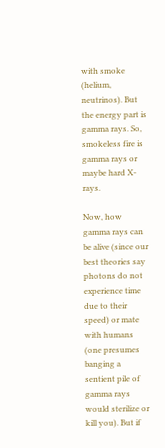with smoke (helium, neutrinos). But the energy part is gamma rays. So, smokeless fire is gamma rays or maybe hard X-rays.

Now, how gamma rays can be alive (since our best theories say photons do not experience time due to their speed) or mate with humans (one presumes banging a sentient pile of gamma rays would sterilize or kill you). But if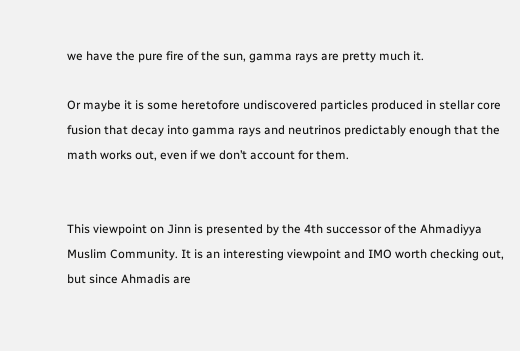we have the pure fire of the sun, gamma rays are pretty much it.

Or maybe it is some heretofore undiscovered particles produced in stellar core fusion that decay into gamma rays and neutrinos predictably enough that the math works out, even if we don’t account for them.


This viewpoint on Jinn is presented by the 4th successor of the Ahmadiyya Muslim Community. It is an interesting viewpoint and IMO worth checking out, but since Ahmadis are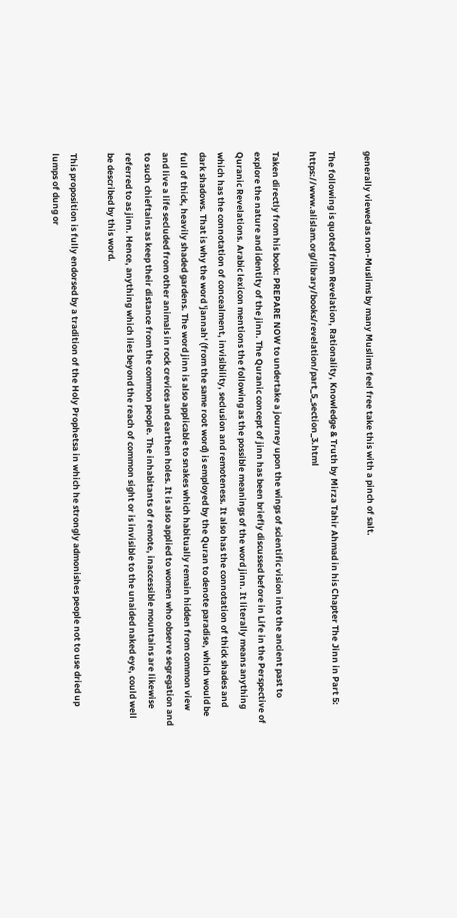generally viewed as non-Muslims by many Muslims feel free take this with a pinch of salt.

The following is quoted from Revelation, Rationality, Knowledge & Truth by Mirza Tahir Ahmad in his Chapter The Jinn in Part 5: https://www.alislam.org/library/books/revelation/part_5_section_3.html

Taken directly from his book: PREPARE NOW to undertake a journey upon the wings of scientific vision into the ancient past to explore the nature and identity of the jinn. The Quranic concept of jinn has been briefly discussed before in Life in the Perspective of Quranic Revelations. Arabic lexicon mentions the following as the possible meanings of the word jinn. It literally means anything which has the connotation of concealment, invisibility, seclusion and remoteness. It also has the connotation of thick shades and dark shadows. That is why the word 'jannah' (from the same root word) is employed by the Quran to denote paradise, which would be full of thick, heavily shaded gardens. The word jinn is also applicable to snakes which habitually remain hidden from common view and live a life secluded from other animals in rock crevices and earthen holes. It is also applied to women who observe segregation and to such chieftains as keep their distance from the common people. The inhabitants of remote, inaccessible mountains are likewise referred to as jinn. Hence, anything which lies beyond the reach of common sight or is invisible to the unaided naked eye, could well be described by this word.

This proposition is fully endorsed by a tradition of the Holy Prophetsa in which he strongly admonishes people not to use dried up lumps of dung or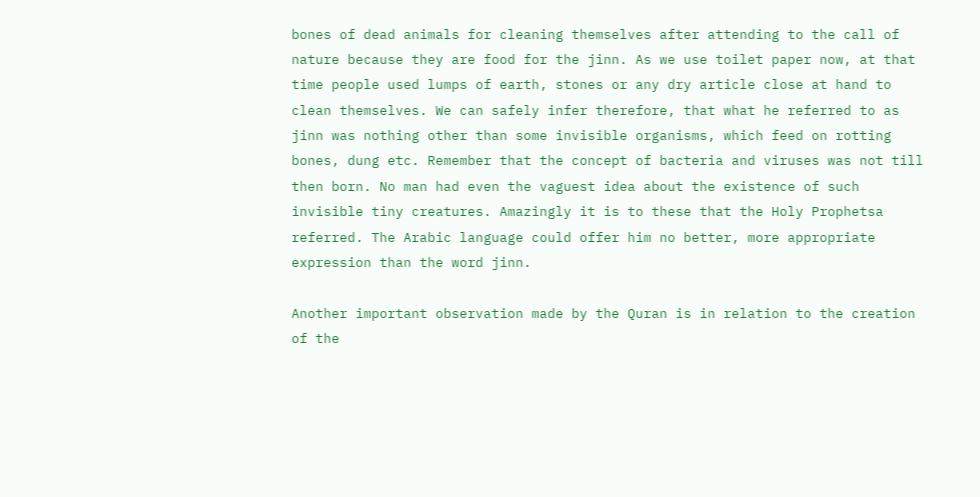bones of dead animals for cleaning themselves after attending to the call of nature because they are food for the jinn. As we use toilet paper now, at that time people used lumps of earth, stones or any dry article close at hand to clean themselves. We can safely infer therefore, that what he referred to as jinn was nothing other than some invisible organisms, which feed on rotting bones, dung etc. Remember that the concept of bacteria and viruses was not till then born. No man had even the vaguest idea about the existence of such invisible tiny creatures. Amazingly it is to these that the Holy Prophetsa referred. The Arabic language could offer him no better, more appropriate expression than the word jinn.

Another important observation made by the Quran is in relation to the creation of the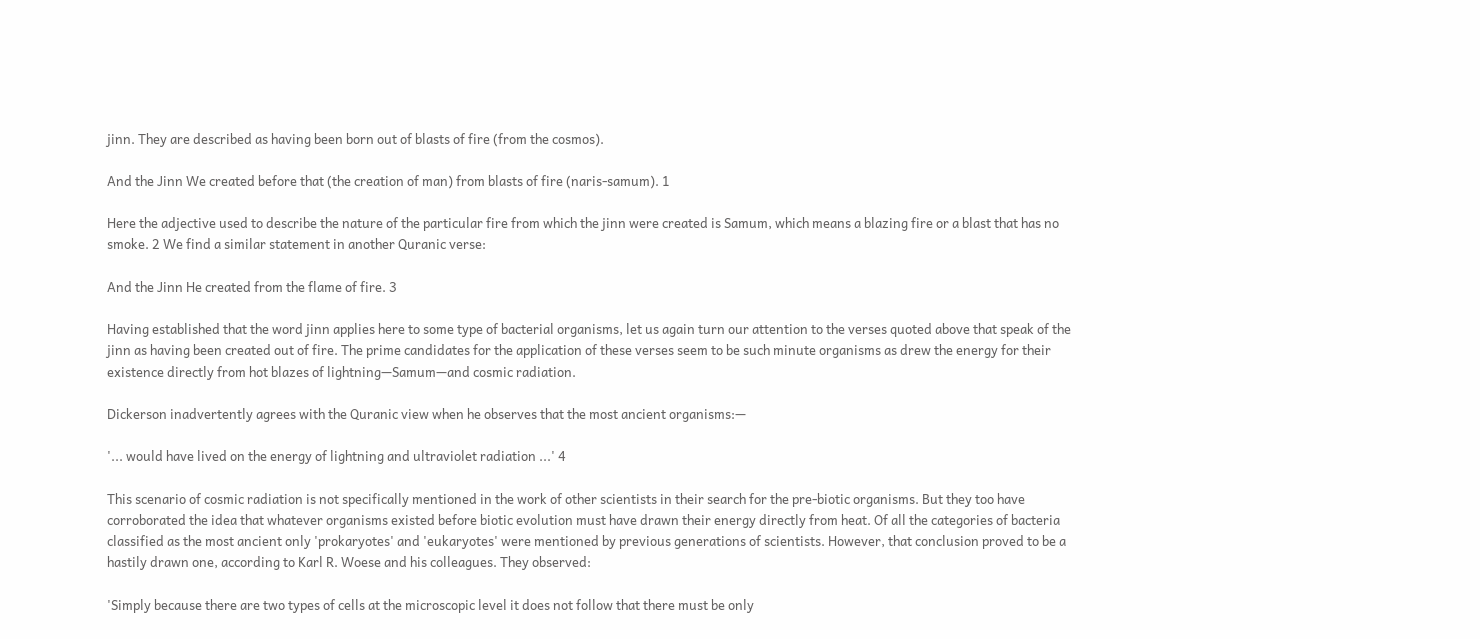jinn. They are described as having been born out of blasts of fire (from the cosmos).

And the Jinn We created before that (the creation of man) from blasts of fire (naris-samum). 1

Here the adjective used to describe the nature of the particular fire from which the jinn were created is Samum, which means a blazing fire or a blast that has no smoke. 2 We find a similar statement in another Quranic verse:

And the Jinn He created from the flame of fire. 3

Having established that the word jinn applies here to some type of bacterial organisms, let us again turn our attention to the verses quoted above that speak of the jinn as having been created out of fire. The prime candidates for the application of these verses seem to be such minute organisms as drew the energy for their existence directly from hot blazes of lightning—Samum—and cosmic radiation.

Dickerson inadvertently agrees with the Quranic view when he observes that the most ancient organisms:—

'... would have lived on the energy of lightning and ultraviolet radiation ...' 4

This scenario of cosmic radiation is not specifically mentioned in the work of other scientists in their search for the pre-biotic organisms. But they too have corroborated the idea that whatever organisms existed before biotic evolution must have drawn their energy directly from heat. Of all the categories of bacteria classified as the most ancient only 'prokaryotes' and 'eukaryotes' were mentioned by previous generations of scientists. However, that conclusion proved to be a hastily drawn one, according to Karl R. Woese and his colleagues. They observed:

'Simply because there are two types of cells at the microscopic level it does not follow that there must be only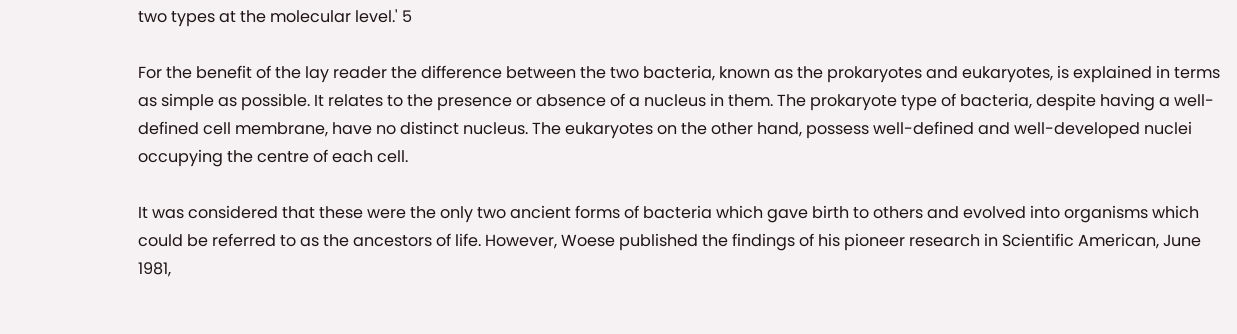two types at the molecular level.' 5

For the benefit of the lay reader the difference between the two bacteria, known as the prokaryotes and eukaryotes, is explained in terms as simple as possible. It relates to the presence or absence of a nucleus in them. The prokaryote type of bacteria, despite having a well-defined cell membrane, have no distinct nucleus. The eukaryotes on the other hand, possess well-defined and well-developed nuclei occupying the centre of each cell.

It was considered that these were the only two ancient forms of bacteria which gave birth to others and evolved into organisms which could be referred to as the ancestors of life. However, Woese published the findings of his pioneer research in Scientific American, June 1981,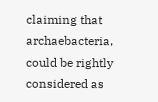claiming that archaebacteria, could be rightly considered as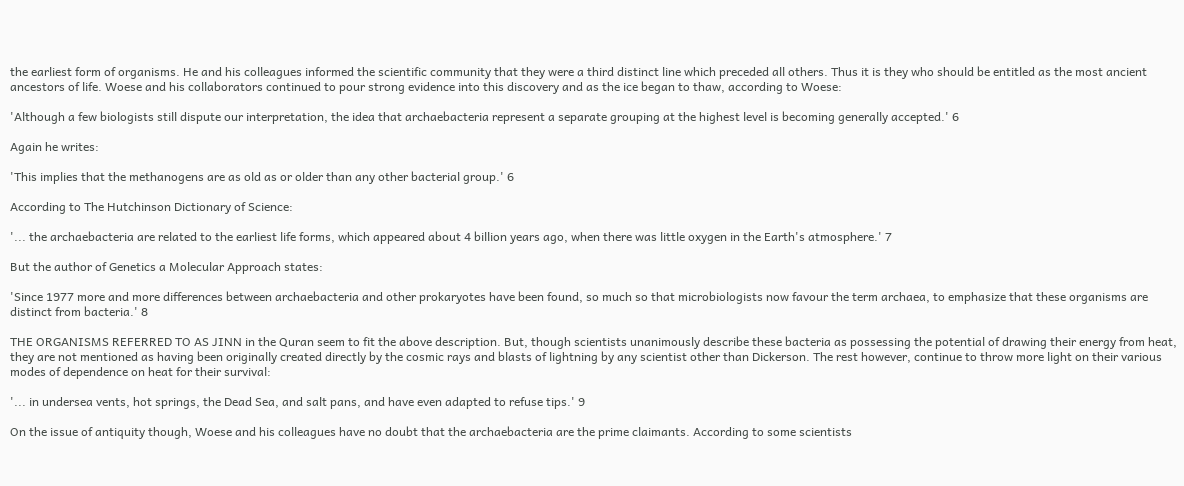the earliest form of organisms. He and his colleagues informed the scientific community that they were a third distinct line which preceded all others. Thus it is they who should be entitled as the most ancient ancestors of life. Woese and his collaborators continued to pour strong evidence into this discovery and as the ice began to thaw, according to Woese:

'Although a few biologists still dispute our interpretation, the idea that archaebacteria represent a separate grouping at the highest level is becoming generally accepted.' 6

Again he writes:

'This implies that the methanogens are as old as or older than any other bacterial group.' 6

According to The Hutchinson Dictionary of Science:

'... the archaebacteria are related to the earliest life forms, which appeared about 4 billion years ago, when there was little oxygen in the Earth's atmosphere.' 7

But the author of Genetics a Molecular Approach states:

'Since 1977 more and more differences between archaebacteria and other prokaryotes have been found, so much so that microbiologists now favour the term archaea, to emphasize that these organisms are distinct from bacteria.' 8

THE ORGANISMS REFERRED TO AS JINN in the Quran seem to fit the above description. But, though scientists unanimously describe these bacteria as possessing the potential of drawing their energy from heat, they are not mentioned as having been originally created directly by the cosmic rays and blasts of lightning by any scientist other than Dickerson. The rest however, continue to throw more light on their various modes of dependence on heat for their survival:

'... in undersea vents, hot springs, the Dead Sea, and salt pans, and have even adapted to refuse tips.' 9

On the issue of antiquity though, Woese and his colleagues have no doubt that the archaebacteria are the prime claimants. According to some scientists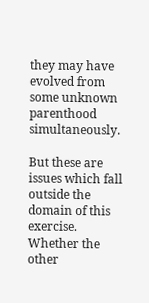they may have evolved from some unknown parenthood simultaneously.

But these are issues which fall outside the domain of this exercise. Whether the other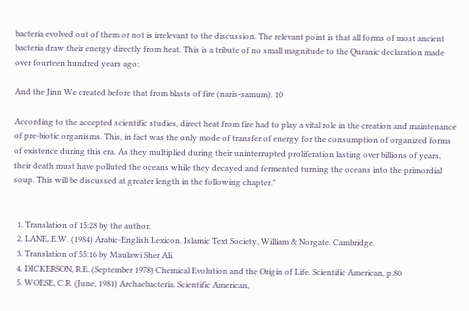bacteria evolved out of them or not is irrelevant to the discussion. The relevant point is that all forms of most ancient bacteria draw their energy directly from heat. This is a tribute of no small magnitude to the Quranic declaration made over fourteen hundred years ago:

And the Jinn We created before that from blasts of fire (naris-samum). 10

According to the accepted scientific studies, direct heat from fire had to play a vital role in the creation and maintenance of pre-biotic organisms. This, in fact was the only mode of transfer of energy for the consumption of organized forms of existence during this era. As they multiplied during their uninterrupted proliferation lasting over billions of years, their death must have polluted the oceans while they decayed and fermented turning the oceans into the primordial soup. This will be discussed at greater length in the following chapter."


  1. Translation of 15:28 by the author.
  2. LANE, E.W. (1984) Arabic-English Lexicon. Islamic Text Society, William & Norgate. Cambridge.
  3. Translation of 55:16 by Maulawi Sher Ali.
  4. DICKERSON, R.E. (September 1978) Chemical Evolution and the Origin of Life. Scientific American, p.80
  5. WOESE, C.R. (June, 1981) Archaebacteria. Scientific American,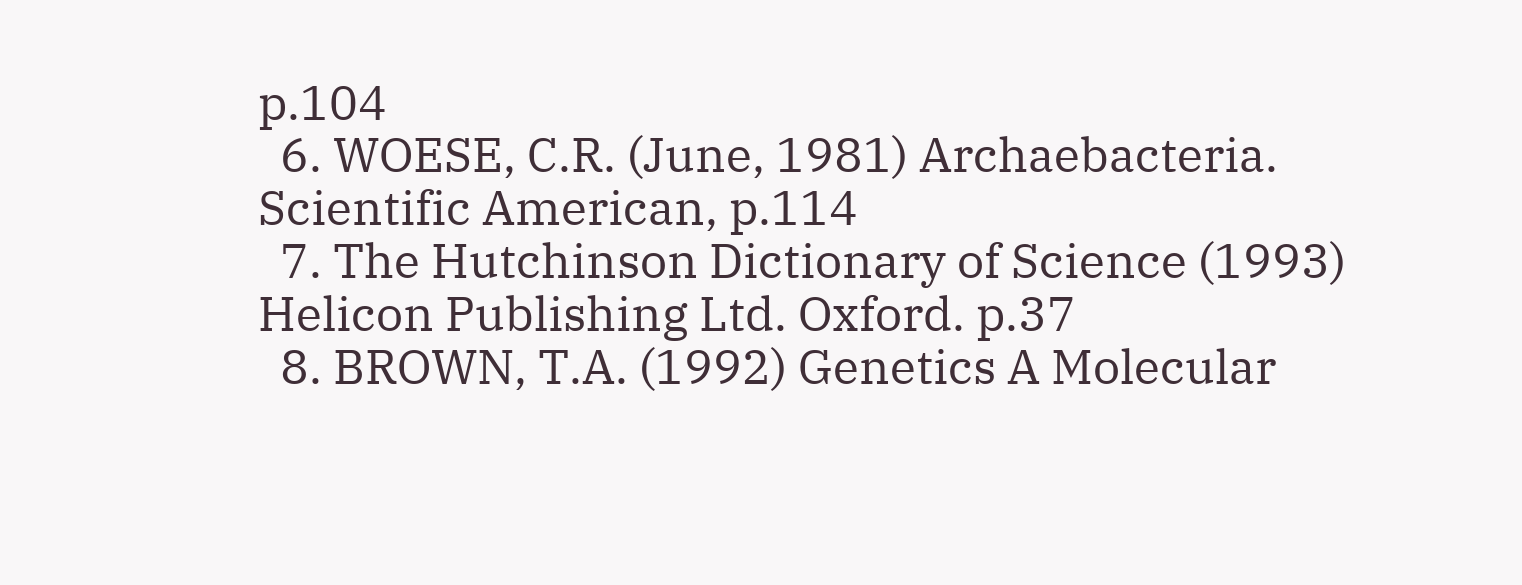p.104
  6. WOESE, C.R. (June, 1981) Archaebacteria. Scientific American, p.114
  7. The Hutchinson Dictionary of Science (1993) Helicon Publishing Ltd. Oxford. p.37
  8. BROWN, T.A. (1992) Genetics A Molecular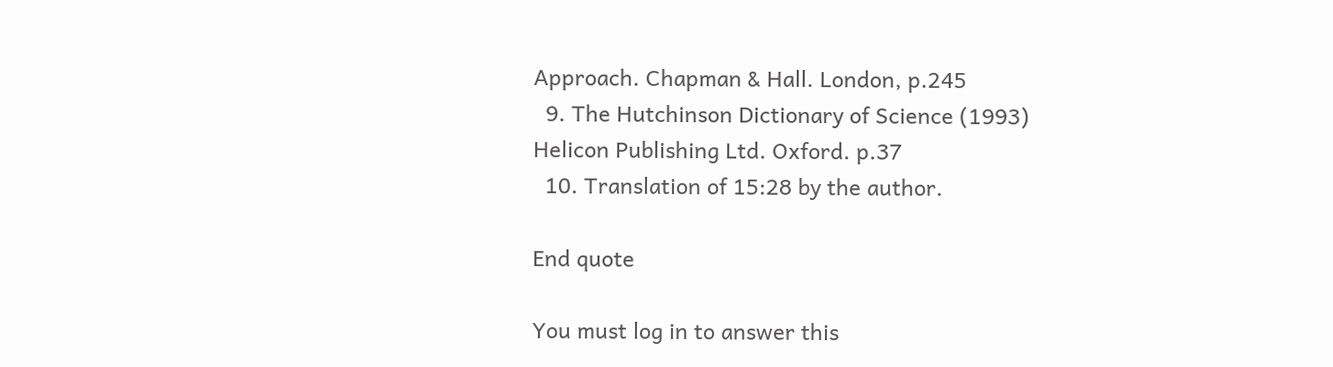Approach. Chapman & Hall. London, p.245
  9. The Hutchinson Dictionary of Science (1993) Helicon Publishing Ltd. Oxford. p.37
  10. Translation of 15:28 by the author.

End quote

You must log in to answer this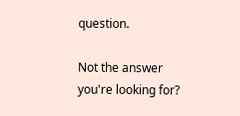question.

Not the answer you're looking for?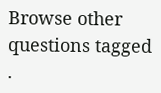Browse other questions tagged .